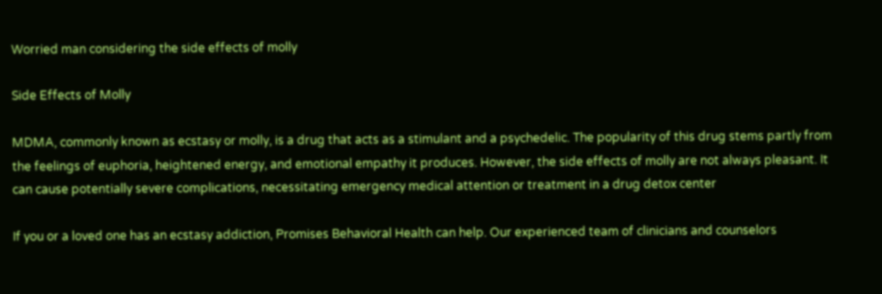Worried man considering the side effects of molly

Side Effects of Molly

MDMA, commonly known as ecstasy or molly, is a drug that acts as a stimulant and a psychedelic. The popularity of this drug stems partly from the feelings of euphoria, heightened energy, and emotional empathy it produces. However, the side effects of molly are not always pleasant. It can cause potentially severe complications, necessitating emergency medical attention or treatment in a drug detox center

If you or a loved one has an ecstasy addiction, Promises Behavioral Health can help. Our experienced team of clinicians and counselors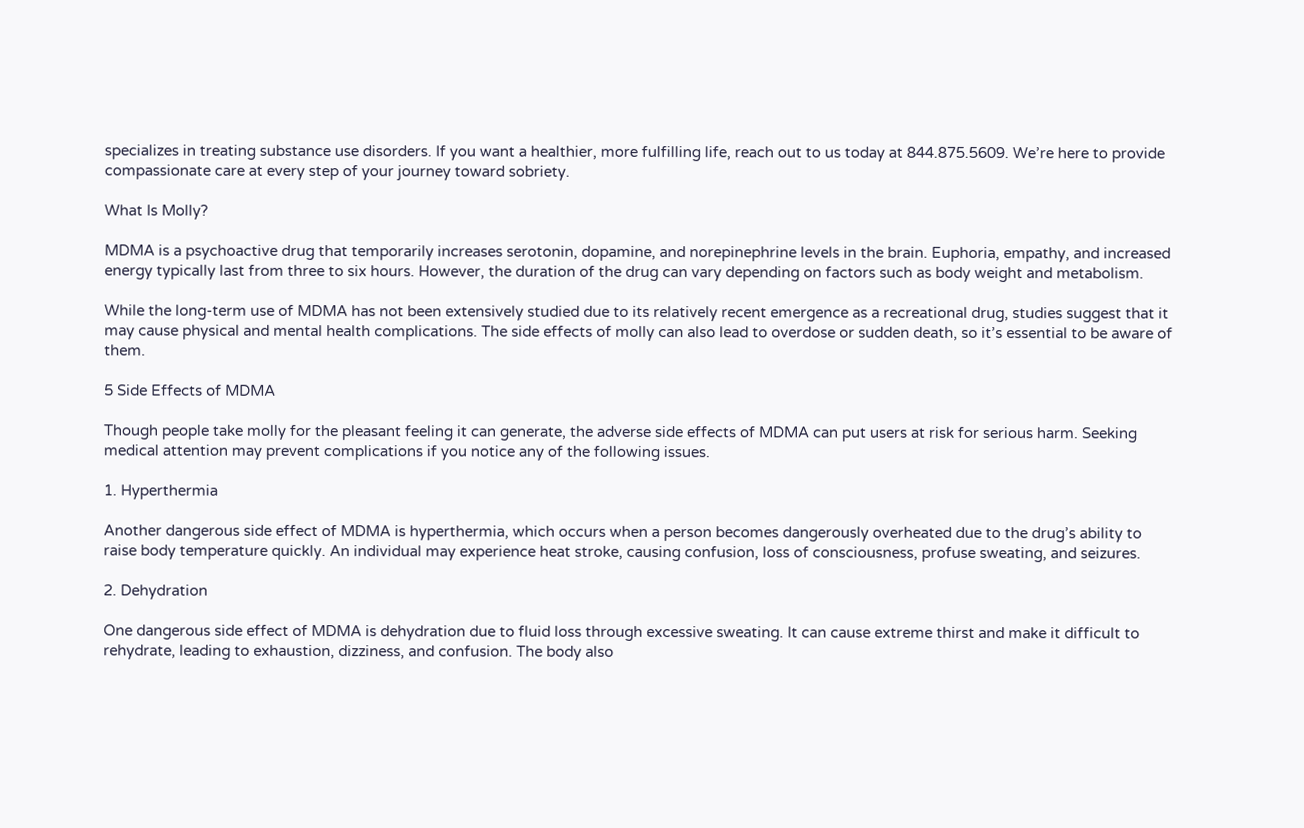specializes in treating substance use disorders. If you want a healthier, more fulfilling life, reach out to us today at 844.875.5609. We’re here to provide compassionate care at every step of your journey toward sobriety.

What Is Molly?

MDMA is a psychoactive drug that temporarily increases serotonin, dopamine, and norepinephrine levels in the brain. Euphoria, empathy, and increased energy typically last from three to six hours. However, the duration of the drug can vary depending on factors such as body weight and metabolism.

While the long-term use of MDMA has not been extensively studied due to its relatively recent emergence as a recreational drug, studies suggest that it may cause physical and mental health complications. The side effects of molly can also lead to overdose or sudden death, so it’s essential to be aware of them.

5 Side Effects of MDMA

Though people take molly for the pleasant feeling it can generate, the adverse side effects of MDMA can put users at risk for serious harm. Seeking medical attention may prevent complications if you notice any of the following issues.

1. Hyperthermia

Another dangerous side effect of MDMA is hyperthermia, which occurs when a person becomes dangerously overheated due to the drug’s ability to raise body temperature quickly. An individual may experience heat stroke, causing confusion, loss of consciousness, profuse sweating, and seizures.

2. Dehydration

One dangerous side effect of MDMA is dehydration due to fluid loss through excessive sweating. It can cause extreme thirst and make it difficult to rehydrate, leading to exhaustion, dizziness, and confusion. The body also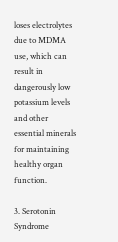loses electrolytes due to MDMA use, which can result in dangerously low potassium levels and other essential minerals for maintaining healthy organ function.

3. Serotonin Syndrome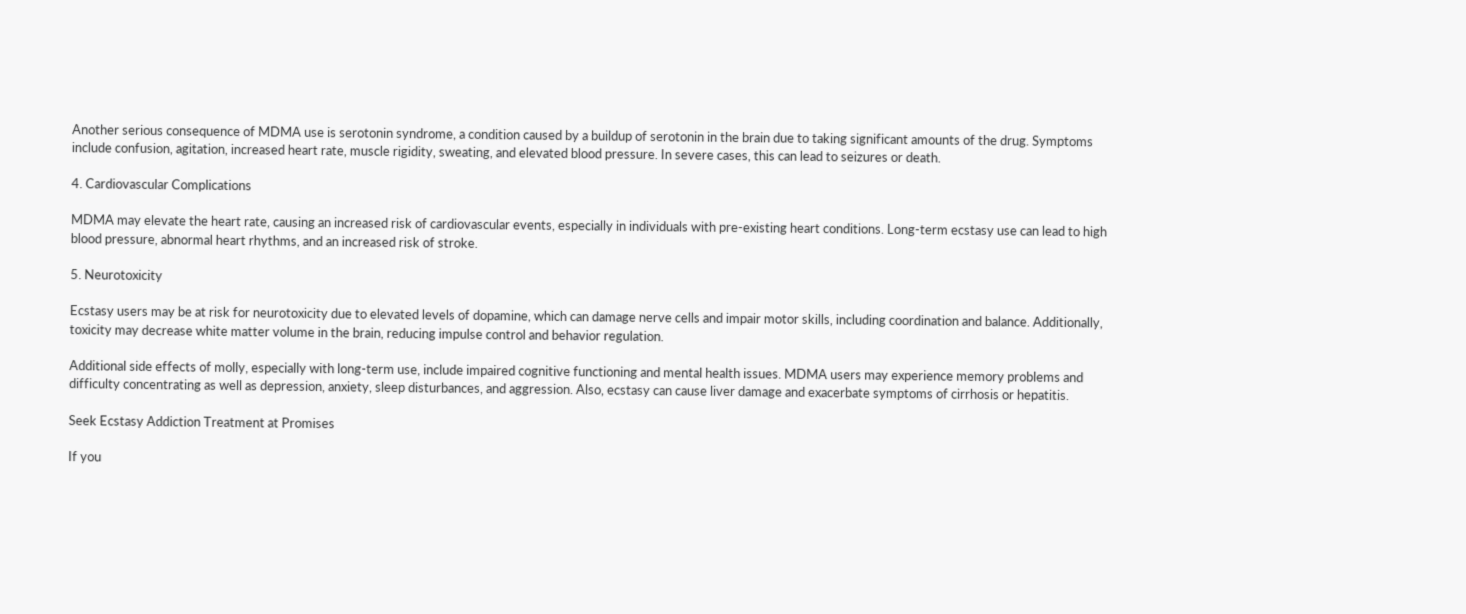Another serious consequence of MDMA use is serotonin syndrome, a condition caused by a buildup of serotonin in the brain due to taking significant amounts of the drug. Symptoms include confusion, agitation, increased heart rate, muscle rigidity, sweating, and elevated blood pressure. In severe cases, this can lead to seizures or death.

4. Cardiovascular Complications

MDMA may elevate the heart rate, causing an increased risk of cardiovascular events, especially in individuals with pre-existing heart conditions. Long-term ecstasy use can lead to high blood pressure, abnormal heart rhythms, and an increased risk of stroke.

5. Neurotoxicity

Ecstasy users may be at risk for neurotoxicity due to elevated levels of dopamine, which can damage nerve cells and impair motor skills, including coordination and balance. Additionally, toxicity may decrease white matter volume in the brain, reducing impulse control and behavior regulation.

Additional side effects of molly, especially with long-term use, include impaired cognitive functioning and mental health issues. MDMA users may experience memory problems and difficulty concentrating as well as depression, anxiety, sleep disturbances, and aggression. Also, ecstasy can cause liver damage and exacerbate symptoms of cirrhosis or hepatitis.

Seek Ecstasy Addiction Treatment at Promises

If you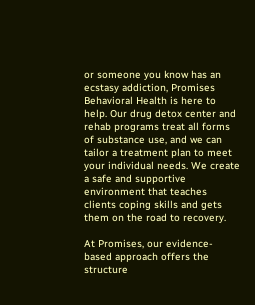or someone you know has an ecstasy addiction, Promises Behavioral Health is here to help. Our drug detox center and rehab programs treat all forms of substance use, and we can tailor a treatment plan to meet your individual needs. We create a safe and supportive environment that teaches clients coping skills and gets them on the road to recovery.

At Promises, our evidence-based approach offers the structure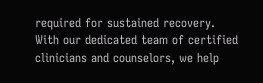required for sustained recovery. With our dedicated team of certified clinicians and counselors, we help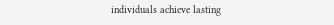individuals achieve lasting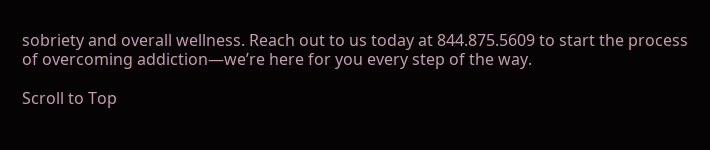sobriety and overall wellness. Reach out to us today at 844.875.5609 to start the process of overcoming addiction—we’re here for you every step of the way.

Scroll to Top